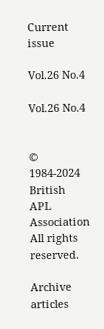Current issue

Vol.26 No.4

Vol.26 No.4


© 1984-2024
British APL Association
All rights reserved.

Archive articles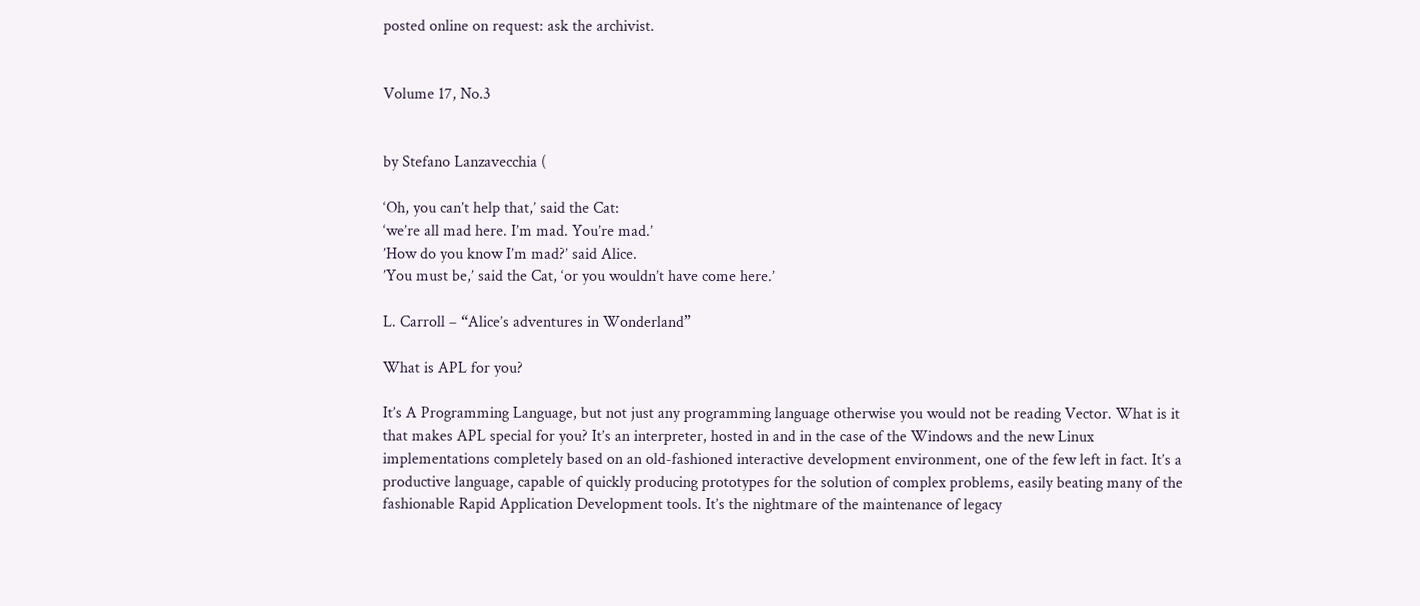posted online on request: ask the archivist.


Volume 17, No.3


by Stefano Lanzavecchia (

‘Oh, you can’t help that,’ said the Cat:
‘we’re all mad here. I’m mad. You’re mad.’
’How do you know I’m mad?’ said Alice.
’You must be,’ said the Cat, ‘or you wouldn’t have come here.’

L. Carroll – “Alice’s adventures in Wonderland”

What is APL for you?

It’s A Programming Language, but not just any programming language otherwise you would not be reading Vector. What is it that makes APL special for you? It’s an interpreter, hosted in and in the case of the Windows and the new Linux implementations completely based on an old-fashioned interactive development environment, one of the few left in fact. It’s a productive language, capable of quickly producing prototypes for the solution of complex problems, easily beating many of the fashionable Rapid Application Development tools. It’s the nightmare of the maintenance of legacy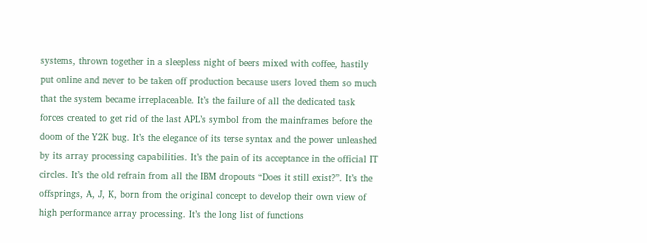systems, thrown together in a sleepless night of beers mixed with coffee, hastily put online and never to be taken off production because users loved them so much that the system became irreplaceable. It’s the failure of all the dedicated task forces created to get rid of the last APL’s symbol from the mainframes before the doom of the Y2K bug. It’s the elegance of its terse syntax and the power unleashed by its array processing capabilities. It’s the pain of its acceptance in the official IT circles. It’s the old refrain from all the IBM dropouts “Does it still exist?”. It’s the offsprings, A, J, K, born from the original concept to develop their own view of high performance array processing. It’s the long list of functions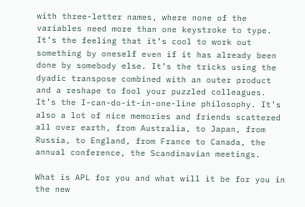with three-letter names, where none of the variables need more than one keystroke to type. It’s the feeling that it’s cool to work out something by oneself even if it has already been done by somebody else. It’s the tricks using the dyadic transpose combined with an outer product and a reshape to fool your puzzled colleagues. It’s the I-can-do-it-in-one-line philosophy. It’s also a lot of nice memories and friends scattered all over earth, from Australia, to Japan, from Russia, to England, from France to Canada, the annual conference, the Scandinavian meetings.

What is APL for you and what will it be for you in the new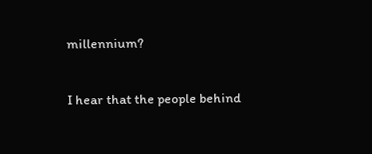millennium?

I hear that the people behind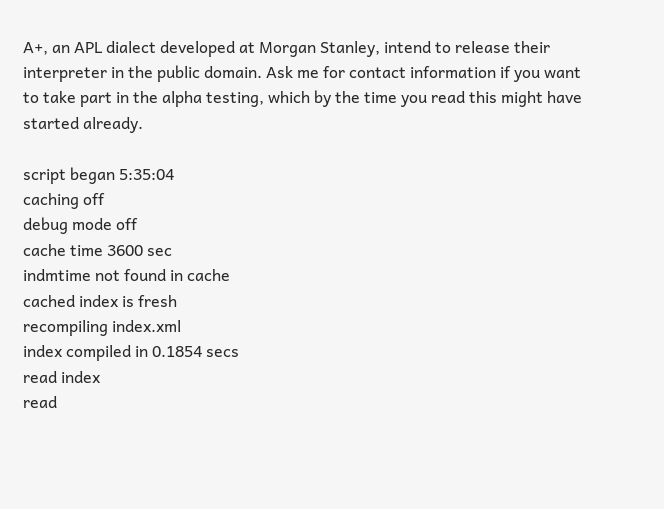A+, an APL dialect developed at Morgan Stanley, intend to release their interpreter in the public domain. Ask me for contact information if you want to take part in the alpha testing, which by the time you read this might have started already.

script began 5:35:04
caching off
debug mode off
cache time 3600 sec
indmtime not found in cache
cached index is fresh
recompiling index.xml
index compiled in 0.1854 secs
read index
read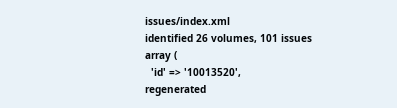issues/index.xml
identified 26 volumes, 101 issues
array (
  'id' => '10013520',
regenerated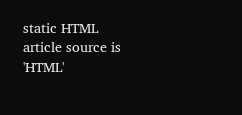static HTML
article source is 'HTML'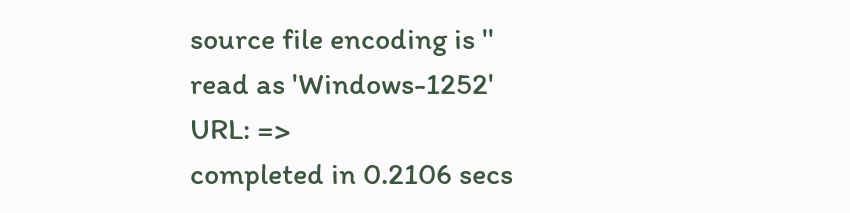source file encoding is ''
read as 'Windows-1252'
URL: =>
completed in 0.2106 secs